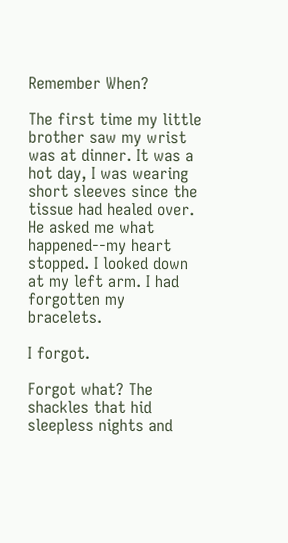Remember When?

The first time my little brother saw my wrist was at dinner. It was a hot day, I was wearing short sleeves since the tissue had healed over. He asked me what happened--my heart stopped. I looked down at my left arm. I had forgotten my bracelets.

I forgot.

Forgot what? The shackles that hid sleepless nights and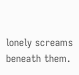lonely screams beneath them.